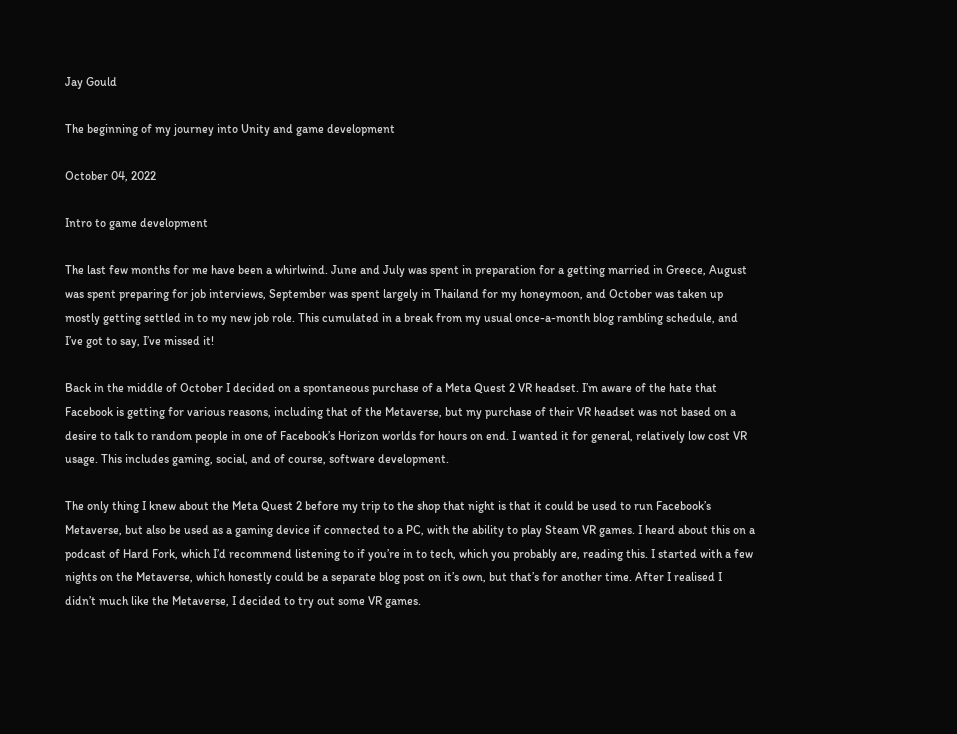Jay Gould

The beginning of my journey into Unity and game development

October 04, 2022

Intro to game development

The last few months for me have been a whirlwind. June and July was spent in preparation for a getting married in Greece, August was spent preparing for job interviews, September was spent largely in Thailand for my honeymoon, and October was taken up mostly getting settled in to my new job role. This cumulated in a break from my usual once-a-month blog rambling schedule, and I’ve got to say, I’ve missed it!

Back in the middle of October I decided on a spontaneous purchase of a Meta Quest 2 VR headset. I’m aware of the hate that Facebook is getting for various reasons, including that of the Metaverse, but my purchase of their VR headset was not based on a desire to talk to random people in one of Facebook’s Horizon worlds for hours on end. I wanted it for general, relatively low cost VR usage. This includes gaming, social, and of course, software development.

The only thing I knew about the Meta Quest 2 before my trip to the shop that night is that it could be used to run Facebook’s Metaverse, but also be used as a gaming device if connected to a PC, with the ability to play Steam VR games. I heard about this on a podcast of Hard Fork, which I’d recommend listening to if you’re in to tech, which you probably are, reading this. I started with a few nights on the Metaverse, which honestly could be a separate blog post on it’s own, but that’s for another time. After I realised I didn’t much like the Metaverse, I decided to try out some VR games.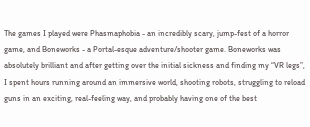The games I played were Phasmaphobia - an incredibly scary, jump-fest of a horror game, and Boneworks - a Portal-esque adventure/shooter game. Boneworks was absolutely brilliant and after getting over the initial sickness and finding my “VR legs”, I spent hours running around an immersive world, shooting robots, struggling to reload guns in an exciting, real-feeling way, and probably having one of the best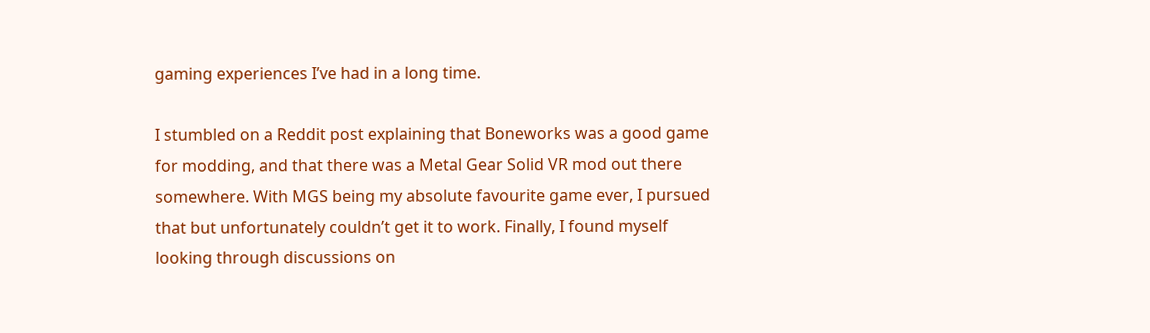gaming experiences I’ve had in a long time.

I stumbled on a Reddit post explaining that Boneworks was a good game for modding, and that there was a Metal Gear Solid VR mod out there somewhere. With MGS being my absolute favourite game ever, I pursued that but unfortunately couldn’t get it to work. Finally, I found myself looking through discussions on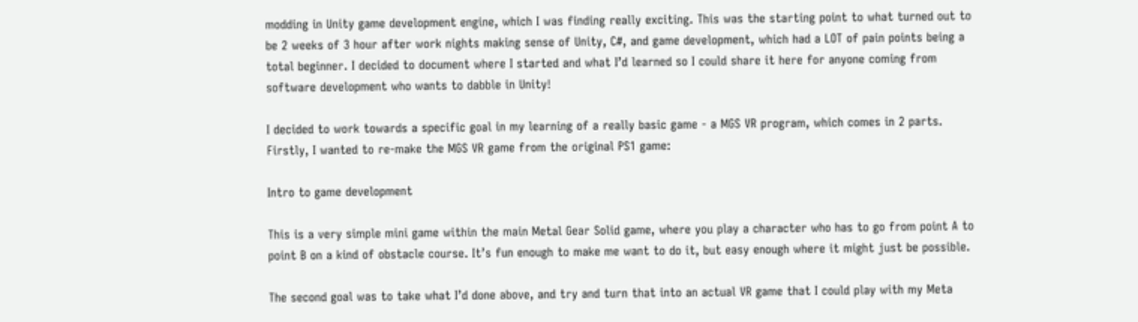modding in Unity game development engine, which I was finding really exciting. This was the starting point to what turned out to be 2 weeks of 3 hour after work nights making sense of Unity, C#, and game development, which had a LOT of pain points being a total beginner. I decided to document where I started and what I’d learned so I could share it here for anyone coming from software development who wants to dabble in Unity!

I decided to work towards a specific goal in my learning of a really basic game - a MGS VR program, which comes in 2 parts. Firstly, I wanted to re-make the MGS VR game from the original PS1 game:

Intro to game development

This is a very simple mini game within the main Metal Gear Solid game, where you play a character who has to go from point A to point B on a kind of obstacle course. It’s fun enough to make me want to do it, but easy enough where it might just be possible.

The second goal was to take what I’d done above, and try and turn that into an actual VR game that I could play with my Meta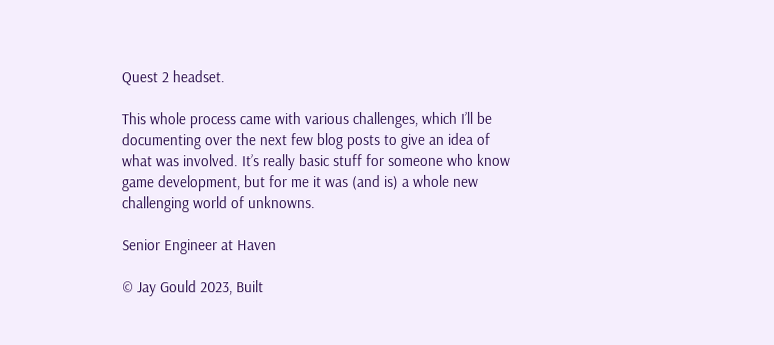Quest 2 headset.

This whole process came with various challenges, which I’ll be documenting over the next few blog posts to give an idea of what was involved. It’s really basic stuff for someone who know game development, but for me it was (and is) a whole new challenging world of unknowns.

Senior Engineer at Haven

© Jay Gould 2023, Built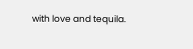with love and tequila.